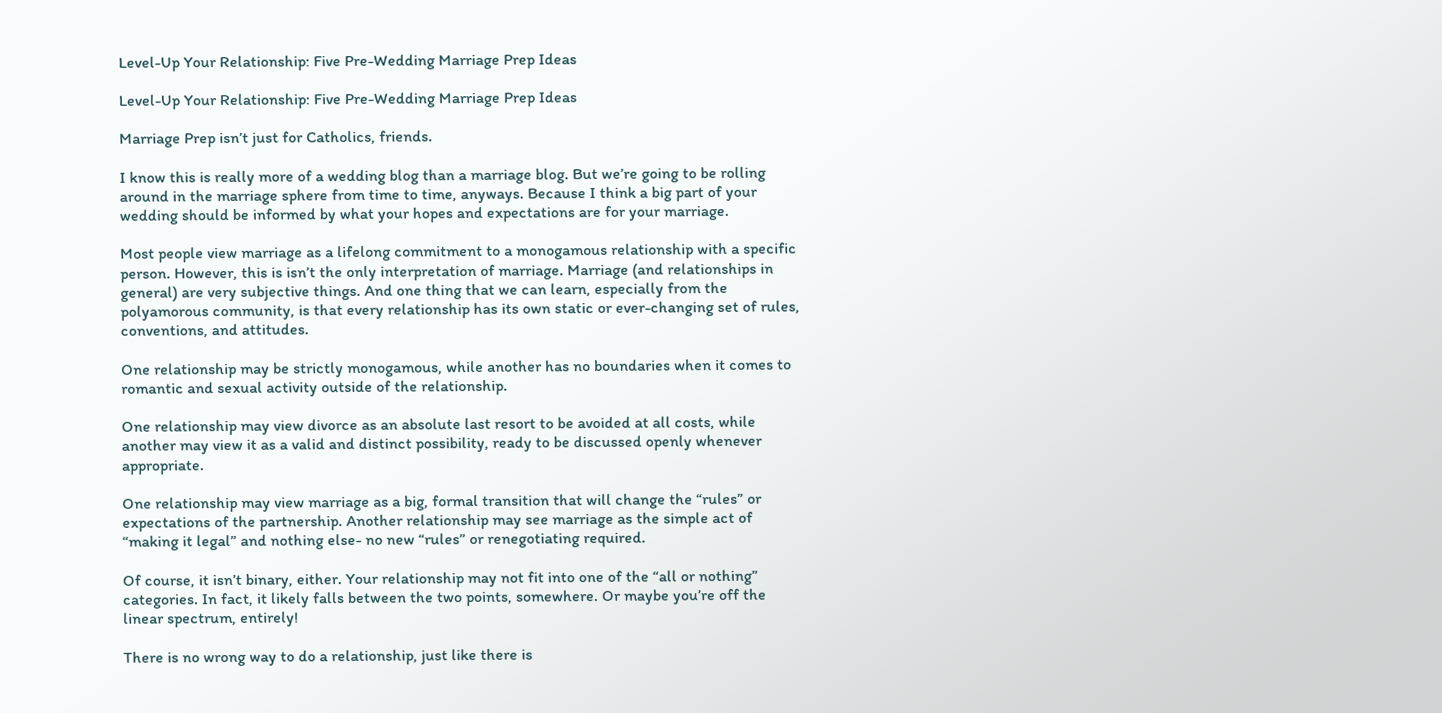Level-Up Your Relationship: Five Pre-Wedding Marriage Prep Ideas

Level-Up Your Relationship: Five Pre-Wedding Marriage Prep Ideas

Marriage Prep isn’t just for Catholics, friends.

I know this is really more of a wedding blog than a marriage blog. But we’re going to be rolling around in the marriage sphere from time to time, anyways. Because I think a big part of your wedding should be informed by what your hopes and expectations are for your marriage.

Most people view marriage as a lifelong commitment to a monogamous relationship with a specific person. However, this is isn’t the only interpretation of marriage. Marriage (and relationships in general) are very subjective things. And one thing that we can learn, especially from the polyamorous community, is that every relationship has its own static or ever-changing set of rules, conventions, and attitudes.

One relationship may be strictly monogamous, while another has no boundaries when it comes to romantic and sexual activity outside of the relationship.

One relationship may view divorce as an absolute last resort to be avoided at all costs, while another may view it as a valid and distinct possibility, ready to be discussed openly whenever appropriate.

One relationship may view marriage as a big, formal transition that will change the “rules” or expectations of the partnership. Another relationship may see marriage as the simple act of “making it legal” and nothing else- no new “rules” or renegotiating required.

Of course, it isn’t binary, either. Your relationship may not fit into one of the “all or nothing” categories. In fact, it likely falls between the two points, somewhere. Or maybe you’re off the linear spectrum, entirely!

There is no wrong way to do a relationship, just like there is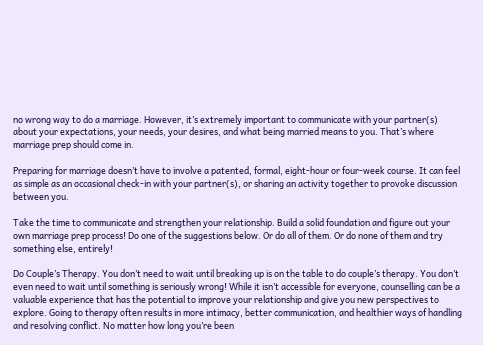no wrong way to do a marriage. However, it’s extremely important to communicate with your partner(s) about your expectations, your needs, your desires, and what being married means to you. That’s where marriage prep should come in.

Preparing for marriage doesn’t have to involve a patented, formal, eight-hour or four-week course. It can feel as simple as an occasional check-in with your partner(s), or sharing an activity together to provoke discussion between you.

Take the time to communicate and strengthen your relationship. Build a solid foundation and figure out your own marriage prep process! Do one of the suggestions below. Or do all of them. Or do none of them and try something else, entirely!

Do Couple’s Therapy. You don’t need to wait until breaking up is on the table to do couple’s therapy. You don’t even need to wait until something is seriously wrong! While it isn’t accessible for everyone, counselling can be a valuable experience that has the potential to improve your relationship and give you new perspectives to explore. Going to therapy often results in more intimacy, better communication, and healthier ways of handling and resolving conflict. No matter how long you’re been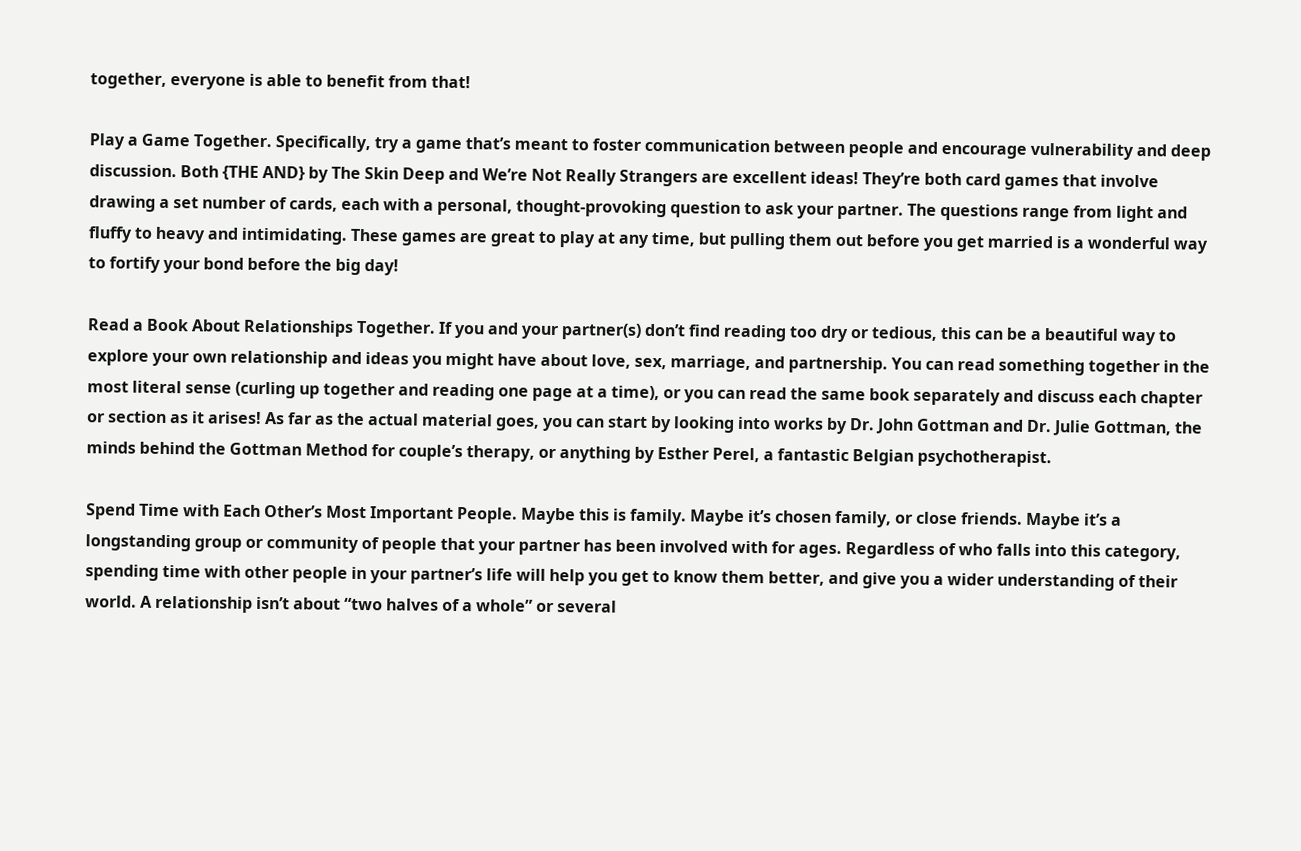together, everyone is able to benefit from that!

Play a Game Together. Specifically, try a game that’s meant to foster communication between people and encourage vulnerability and deep discussion. Both {THE AND} by The Skin Deep and We’re Not Really Strangers are excellent ideas! They’re both card games that involve drawing a set number of cards, each with a personal, thought-provoking question to ask your partner. The questions range from light and fluffy to heavy and intimidating. These games are great to play at any time, but pulling them out before you get married is a wonderful way to fortify your bond before the big day!

Read a Book About Relationships Together. If you and your partner(s) don’t find reading too dry or tedious, this can be a beautiful way to explore your own relationship and ideas you might have about love, sex, marriage, and partnership. You can read something together in the most literal sense (curling up together and reading one page at a time), or you can read the same book separately and discuss each chapter or section as it arises! As far as the actual material goes, you can start by looking into works by Dr. John Gottman and Dr. Julie Gottman, the minds behind the Gottman Method for couple’s therapy, or anything by Esther Perel, a fantastic Belgian psychotherapist.

Spend Time with Each Other’s Most Important People. Maybe this is family. Maybe it’s chosen family, or close friends. Maybe it’s a longstanding group or community of people that your partner has been involved with for ages. Regardless of who falls into this category, spending time with other people in your partner’s life will help you get to know them better, and give you a wider understanding of their world. A relationship isn’t about “two halves of a whole” or several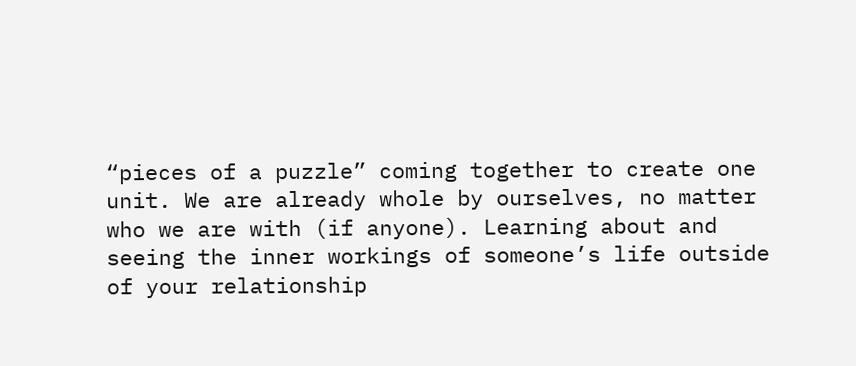“pieces of a puzzle” coming together to create one unit. We are already whole by ourselves, no matter who we are with (if anyone). Learning about and seeing the inner workings of someone’s life outside of your relationship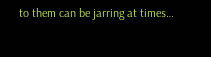to them can be jarring at times…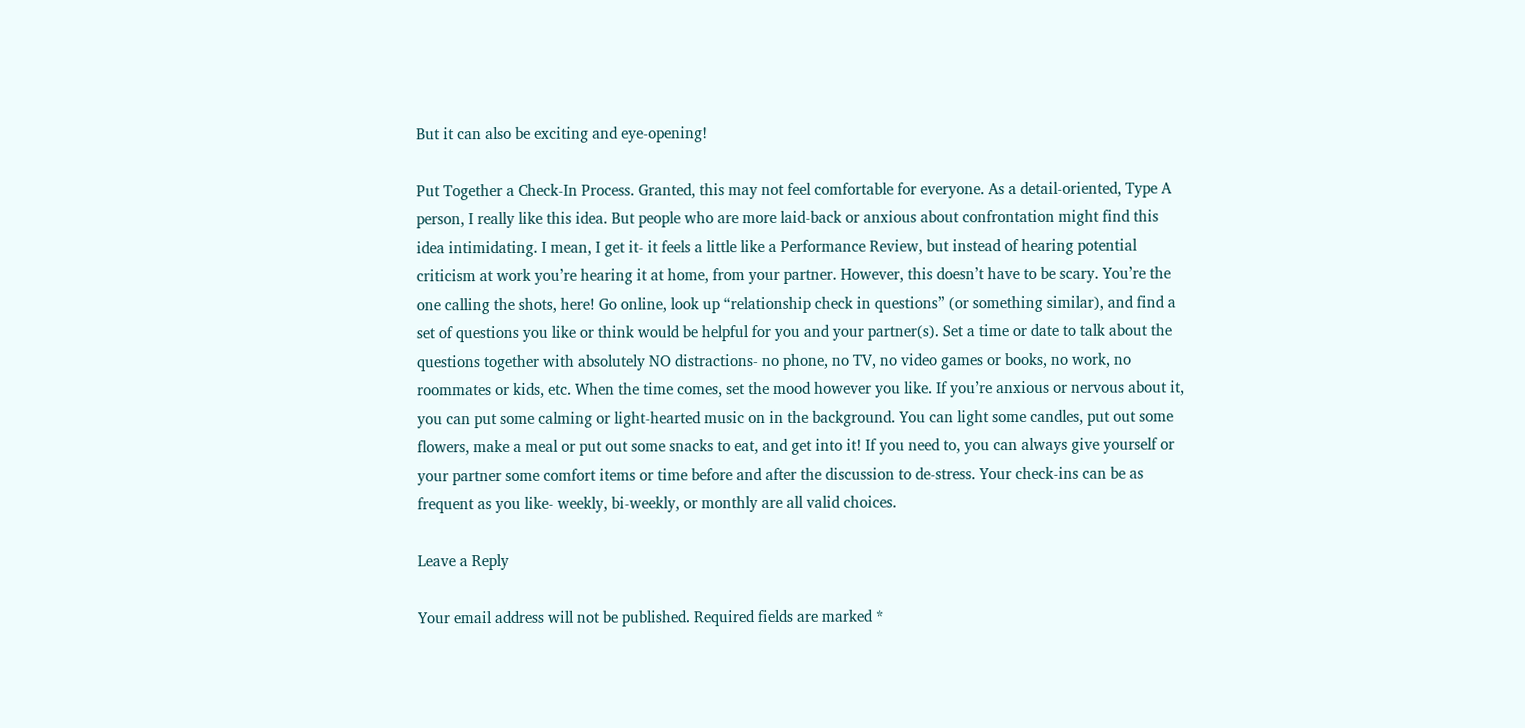But it can also be exciting and eye-opening!

Put Together a Check-In Process. Granted, this may not feel comfortable for everyone. As a detail-oriented, Type A person, I really like this idea. But people who are more laid-back or anxious about confrontation might find this idea intimidating. I mean, I get it- it feels a little like a Performance Review, but instead of hearing potential criticism at work you’re hearing it at home, from your partner. However, this doesn’t have to be scary. You’re the one calling the shots, here! Go online, look up “relationship check in questions” (or something similar), and find a set of questions you like or think would be helpful for you and your partner(s). Set a time or date to talk about the questions together with absolutely NO distractions- no phone, no TV, no video games or books, no work, no roommates or kids, etc. When the time comes, set the mood however you like. If you’re anxious or nervous about it, you can put some calming or light-hearted music on in the background. You can light some candles, put out some flowers, make a meal or put out some snacks to eat, and get into it! If you need to, you can always give yourself or your partner some comfort items or time before and after the discussion to de-stress. Your check-ins can be as frequent as you like- weekly, bi-weekly, or monthly are all valid choices.

Leave a Reply

Your email address will not be published. Required fields are marked *